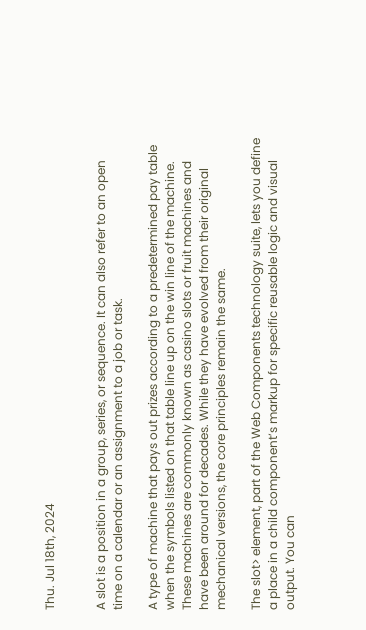Thu. Jul 18th, 2024


A slot is a position in a group, series, or sequence. It can also refer to an open time on a calendar or an assignment to a job or task.

A type of machine that pays out prizes according to a predetermined pay table when the symbols listed on that table line up on the win line of the machine. These machines are commonly known as casino slots or fruit machines and have been around for decades. While they have evolved from their original mechanical versions, the core principles remain the same.

The slot> element, part of the Web Components technology suite, lets you define a place in a child component’s markup for specific reusable logic and visual output. You can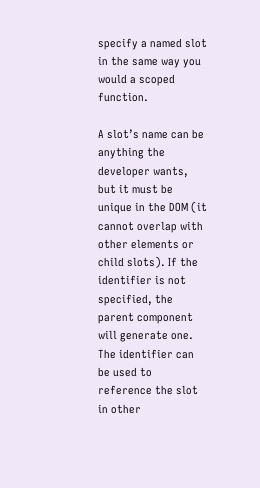specify a named slot in the same way you would a scoped function.

A slot’s name can be anything the developer wants, but it must be unique in the DOM (it cannot overlap with other elements or child slots). If the identifier is not specified, the parent component will generate one. The identifier can be used to reference the slot in other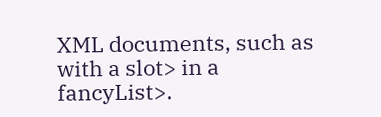XML documents, such as with a slot> in a fancyList>.